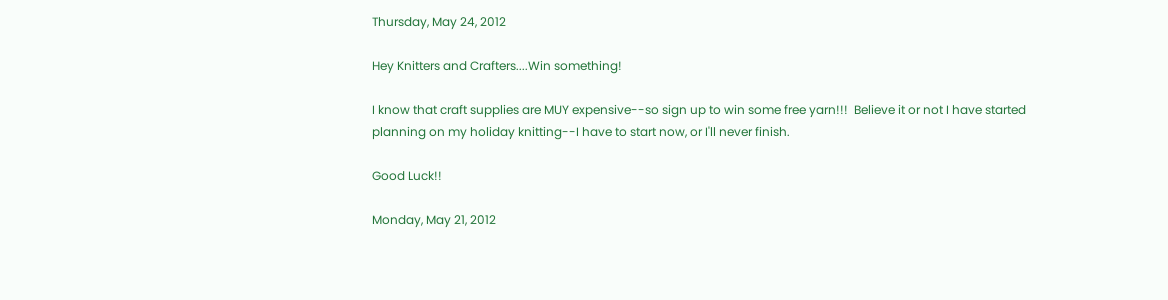Thursday, May 24, 2012

Hey Knitters and Crafters....Win something!

I know that craft supplies are MUY expensive--so sign up to win some free yarn!!!  Believe it or not I have started planning on my holiday knitting--I have to start now, or I'll never finish.

Good Luck!!

Monday, May 21, 2012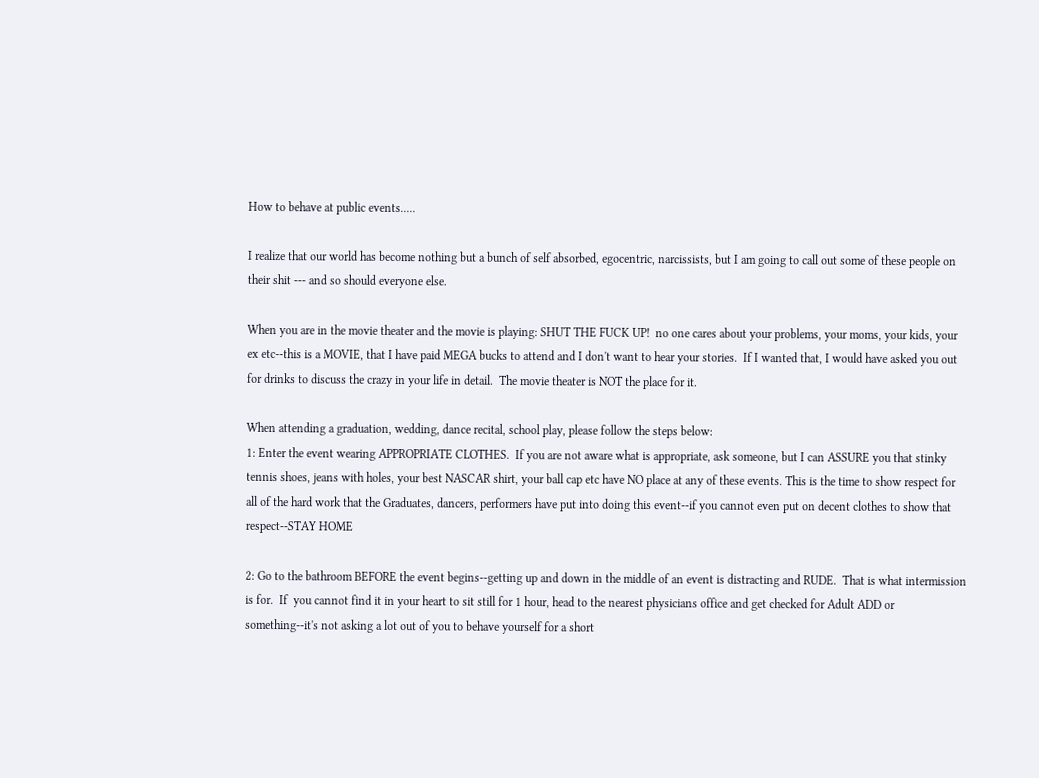How to behave at public events.....

I realize that our world has become nothing but a bunch of self absorbed, egocentric, narcissists, but I am going to call out some of these people on their shit --- and so should everyone else.

When you are in the movie theater and the movie is playing: SHUT THE FUCK UP!  no one cares about your problems, your moms, your kids, your ex etc--this is a MOVIE, that I have paid MEGA bucks to attend and I don't want to hear your stories.  If I wanted that, I would have asked you out for drinks to discuss the crazy in your life in detail.  The movie theater is NOT the place for it.

When attending a graduation, wedding, dance recital, school play, please follow the steps below:
1: Enter the event wearing APPROPRIATE CLOTHES.  If you are not aware what is appropriate, ask someone, but I can ASSURE you that stinky tennis shoes, jeans with holes, your best NASCAR shirt, your ball cap etc have NO place at any of these events. This is the time to show respect for all of the hard work that the Graduates, dancers, performers have put into doing this event--if you cannot even put on decent clothes to show that respect--STAY HOME

2: Go to the bathroom BEFORE the event begins--getting up and down in the middle of an event is distracting and RUDE.  That is what intermission is for.  If  you cannot find it in your heart to sit still for 1 hour, head to the nearest physicians office and get checked for Adult ADD or something--it's not asking a lot out of you to behave yourself for a short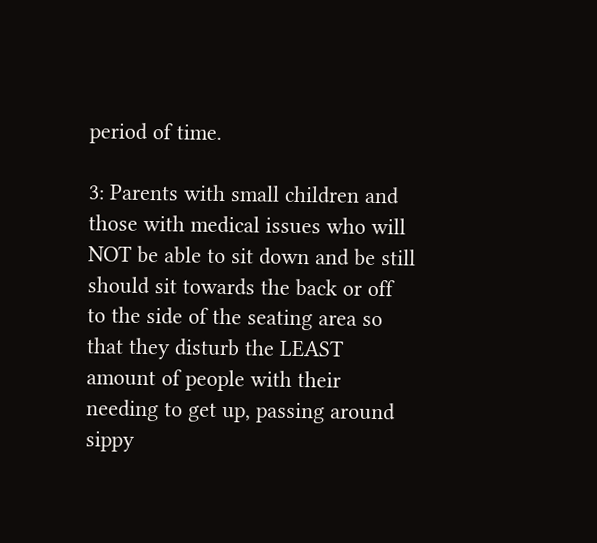period of time.

3: Parents with small children and those with medical issues who will NOT be able to sit down and be still should sit towards the back or off to the side of the seating area so that they disturb the LEAST amount of people with their needing to get up, passing around sippy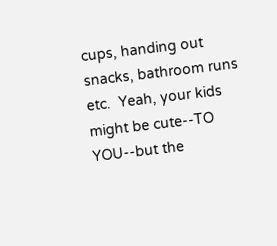cups, handing out snacks, bathroom runs etc.  Yeah, your kids might be cute--TO YOU--but the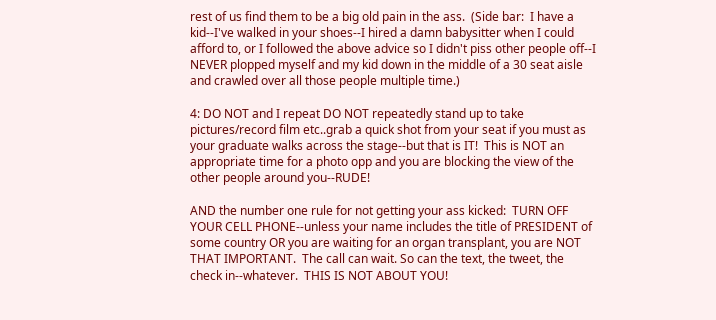rest of us find them to be a big old pain in the ass.  (Side bar:  I have a kid--I've walked in your shoes--I hired a damn babysitter when I could afford to, or I followed the above advice so I didn't piss other people off--I NEVER plopped myself and my kid down in the middle of a 30 seat aisle and crawled over all those people multiple time.)

4: DO NOT and I repeat DO NOT repeatedly stand up to take pictures/record film etc..grab a quick shot from your seat if you must as your graduate walks across the stage--but that is IT!  This is NOT an appropriate time for a photo opp and you are blocking the view of the other people around you--RUDE!

AND the number one rule for not getting your ass kicked:  TURN OFF YOUR CELL PHONE--unless your name includes the title of PRESIDENT of some country OR you are waiting for an organ transplant, you are NOT THAT IMPORTANT.  The call can wait. So can the text, the tweet, the check in--whatever.  THIS IS NOT ABOUT YOU!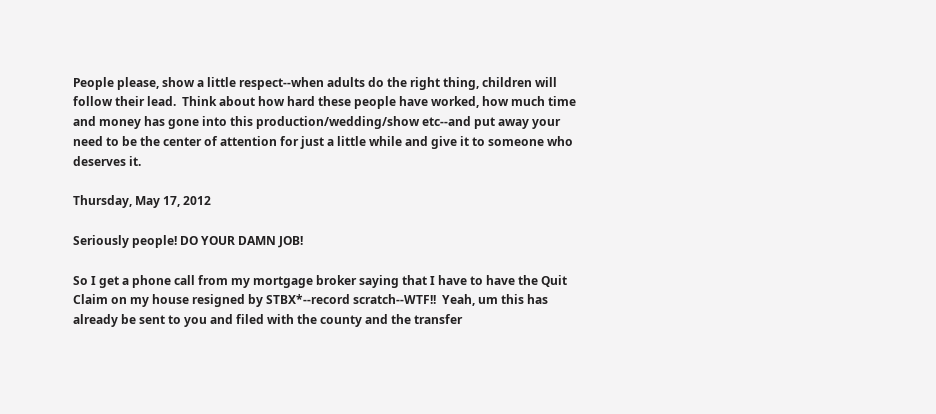People please, show a little respect--when adults do the right thing, children will follow their lead.  Think about how hard these people have worked, how much time and money has gone into this production/wedding/show etc--and put away your need to be the center of attention for just a little while and give it to someone who deserves it.

Thursday, May 17, 2012

Seriously people! DO YOUR DAMN JOB!

So I get a phone call from my mortgage broker saying that I have to have the Quit Claim on my house resigned by STBX*--record scratch--WTF!!  Yeah, um this has already be sent to you and filed with the county and the transfer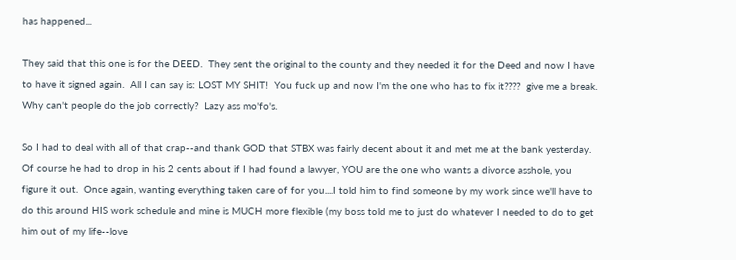has happened...

They said that this one is for the DEED.  They sent the original to the county and they needed it for the Deed and now I have to have it signed again.  All I can say is: LOST MY SHIT!  You fuck up and now I'm the one who has to fix it????  give me a break. Why can't people do the job correctly?  Lazy ass mo'fo's.

So I had to deal with all of that crap--and thank GOD that STBX was fairly decent about it and met me at the bank yesterday.  Of course he had to drop in his 2 cents about if I had found a lawyer, YOU are the one who wants a divorce asshole, you figure it out.  Once again, wanting everything taken care of for you....I told him to find someone by my work since we'll have to do this around HIS work schedule and mine is MUCH more flexible (my boss told me to just do whatever I needed to do to get him out of my life--love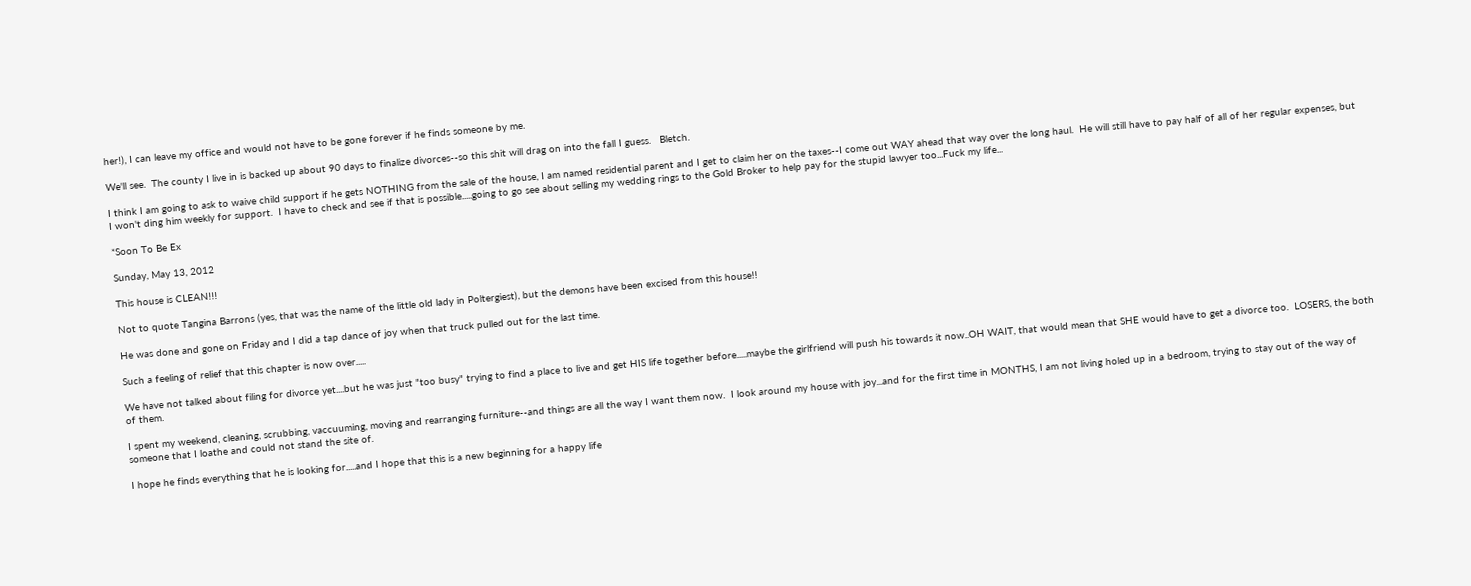her!), I can leave my office and would not have to be gone forever if he finds someone by me.

We'll see.  The county I live in is backed up about 90 days to finalize divorces--so this shit will drag on into the fall I guess.   Bletch.

I think I am going to ask to waive child support if he gets NOTHING from the sale of the house, I am named residential parent and I get to claim her on the taxes--I come out WAY ahead that way over the long haul.  He will still have to pay half of all of her regular expenses, but I won't ding him weekly for support.  I have to check and see if that is possible.....going to go see about selling my wedding rings to the Gold Broker to help pay for the stupid lawyer too...Fuck my life...

*Soon To Be Ex

Sunday, May 13, 2012

This house is CLEAN!!!

Not to quote Tangina Barrons (yes, that was the name of the little old lady in Poltergiest), but the demons have been excised from this house!!

He was done and gone on Friday and I did a tap dance of joy when that truck pulled out for the last time.

Such a feeling of relief that this chapter is now over.....

We have not talked about filing for divorce yet....but he was just "too busy" trying to find a place to live and get HIS life together before.....maybe the girlfriend will push his towards it now..OH WAIT, that would mean that SHE would have to get a divorce too.  LOSERS, the both of them.

I spent my weekend, cleaning, scrubbing, vaccuuming, moving and rearranging furniture--and things are all the way I want them now.  I look around my house with joy...and for the first time in MONTHS, I am not living holed up in a bedroom, trying to stay out of the way of someone that I loathe and could not stand the site of.

I hope he finds everything that he is looking for.....and I hope that this is a new beginning for a happy life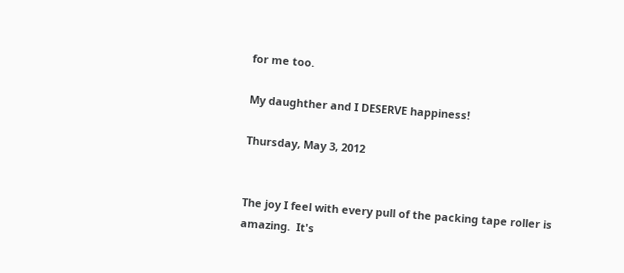for me too.

My daughther and I DESERVE happiness!

Thursday, May 3, 2012


The joy I feel with every pull of the packing tape roller is amazing.  It's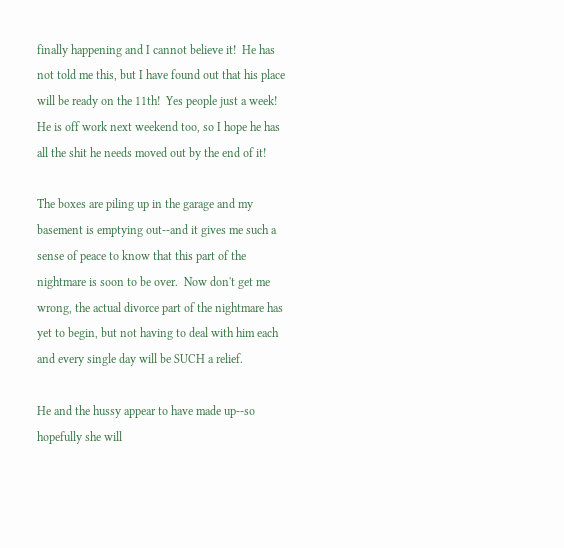finally happening and I cannot believe it!  He has not told me this, but I have found out that his place will be ready on the 11th!  Yes people just a week!  He is off work next weekend too, so I hope he has all the shit he needs moved out by the end of it!

The boxes are piling up in the garage and my basement is emptying out--and it gives me such a sense of peace to know that this part of the nightmare is soon to be over.  Now don't get me wrong, the actual divorce part of the nightmare has yet to begin, but not having to deal with him each and every single day will be SUCH a relief.

He and the hussy appear to have made up--so hopefully she will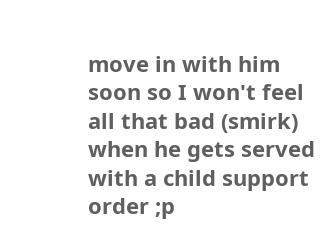move in with him soon so I won't feel all that bad (smirk) when he gets served with a child support order ;p